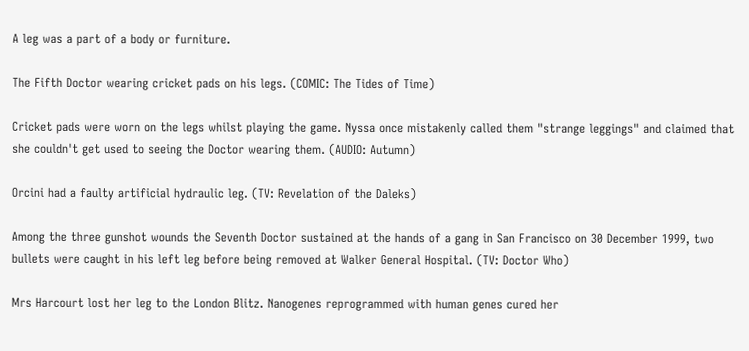A leg was a part of a body or furniture.

The Fifth Doctor wearing cricket pads on his legs. (COMIC: The Tides of Time)

Cricket pads were worn on the legs whilst playing the game. Nyssa once mistakenly called them "strange leggings" and claimed that she couldn't get used to seeing the Doctor wearing them. (AUDIO: Autumn)

Orcini had a faulty artificial hydraulic leg. (TV: Revelation of the Daleks)

Among the three gunshot wounds the Seventh Doctor sustained at the hands of a gang in San Francisco on 30 December 1999, two bullets were caught in his left leg before being removed at Walker General Hospital. (TV: Doctor Who)

Mrs Harcourt lost her leg to the London Blitz. Nanogenes reprogrammed with human genes cured her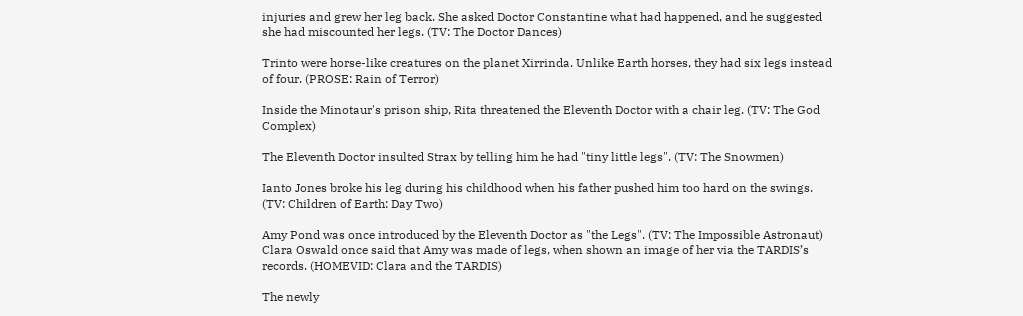injuries and grew her leg back. She asked Doctor Constantine what had happened, and he suggested she had miscounted her legs. (TV: The Doctor Dances)

Trinto were horse-like creatures on the planet Xirrinda. Unlike Earth horses, they had six legs instead of four. (PROSE: Rain of Terror)

Inside the Minotaur's prison ship, Rita threatened the Eleventh Doctor with a chair leg. (TV: The God Complex)

The Eleventh Doctor insulted Strax by telling him he had "tiny little legs". (TV: The Snowmen)

Ianto Jones broke his leg during his childhood when his father pushed him too hard on the swings. (TV: Children of Earth: Day Two)

Amy Pond was once introduced by the Eleventh Doctor as "the Legs". (TV: The Impossible Astronaut) Clara Oswald once said that Amy was made of legs, when shown an image of her via the TARDIS’s records. (HOMEVID: Clara and the TARDIS)

The newly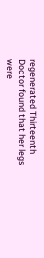regenerated Thirteenth Doctor found that her legs were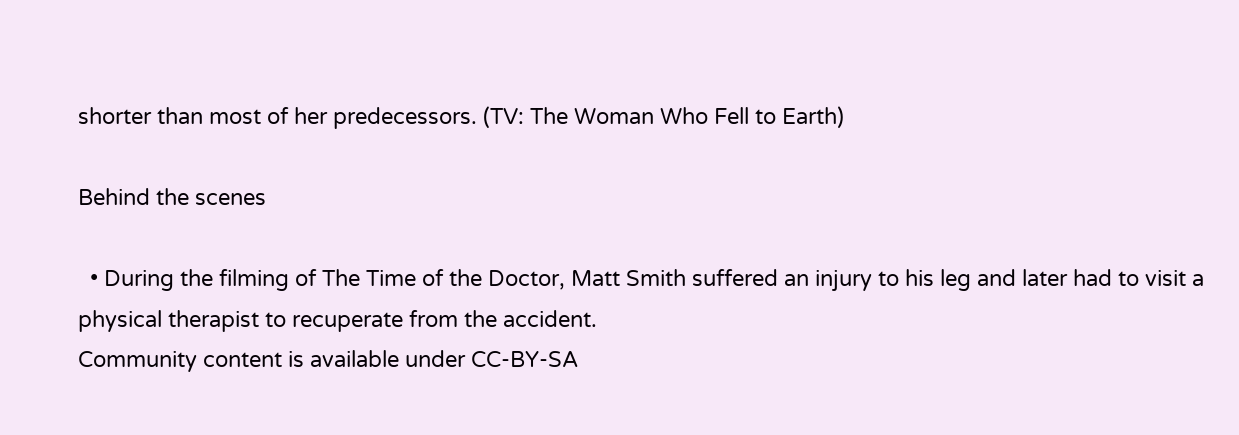shorter than most of her predecessors. (TV: The Woman Who Fell to Earth)

Behind the scenes

  • During the filming of The Time of the Doctor, Matt Smith suffered an injury to his leg and later had to visit a physical therapist to recuperate from the accident.
Community content is available under CC-BY-SA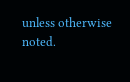unless otherwise noted.